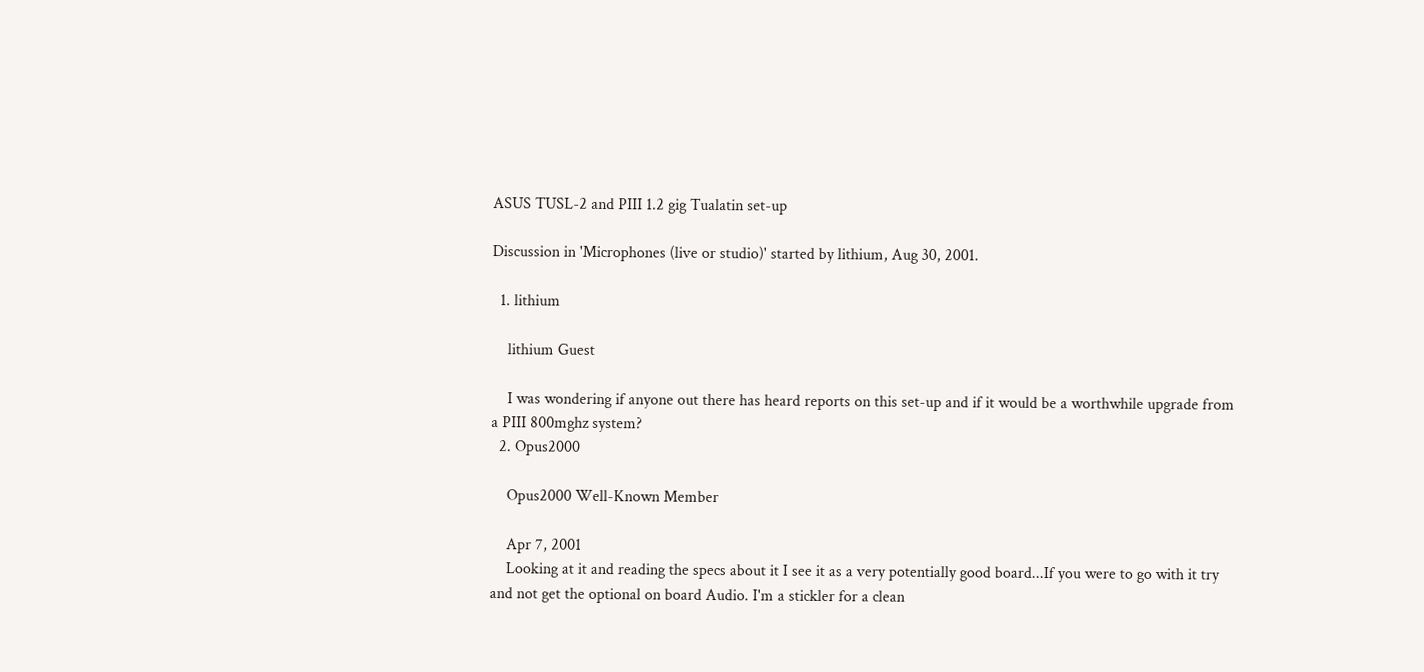ASUS TUSL-2 and PIII 1.2 gig Tualatin set-up

Discussion in 'Microphones (live or studio)' started by lithium, Aug 30, 2001.

  1. lithium

    lithium Guest

    I was wondering if anyone out there has heard reports on this set-up and if it would be a worthwhile upgrade from a PIII 800mghz system?
  2. Opus2000

    Opus2000 Well-Known Member

    Apr 7, 2001
    Looking at it and reading the specs about it I see it as a very potentially good board...If you were to go with it try and not get the optional on board Audio. I'm a stickler for a clean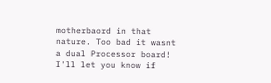motherbaord in that nature. Too bad it wasnt a dual Processor board! I'll let you know if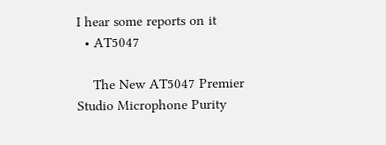I hear some reports on it
  • AT5047

    The New AT5047 Premier Studio Microphone Purity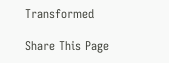Transformed

Share This Page